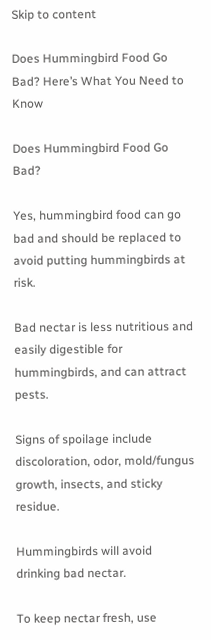Skip to content

Does Hummingbird Food Go Bad? Here’s What You Need to Know

Does Hummingbird Food Go Bad?

Yes, hummingbird food can go bad and should be replaced to avoid putting hummingbirds at risk.

Bad nectar is less nutritious and easily digestible for hummingbirds, and can attract pests.

Signs of spoilage include discoloration, odor, mold/fungus growth, insects, and sticky residue.

Hummingbirds will avoid drinking bad nectar.

To keep nectar fresh, use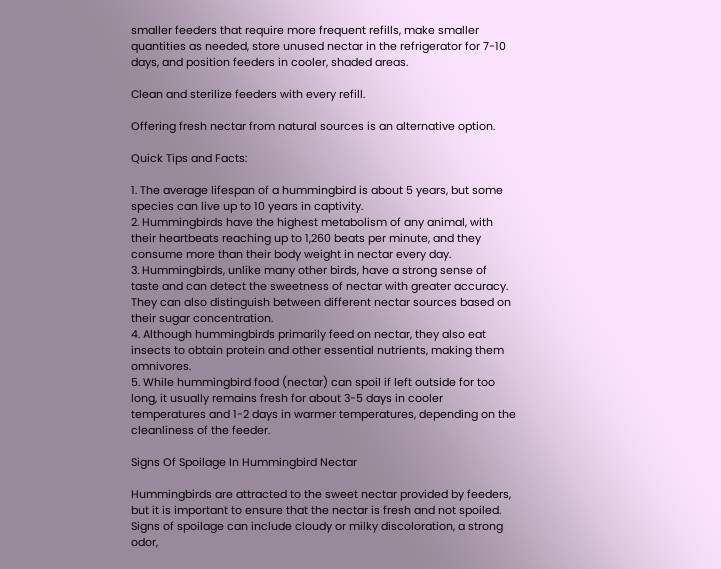smaller feeders that require more frequent refills, make smaller quantities as needed, store unused nectar in the refrigerator for 7-10 days, and position feeders in cooler, shaded areas.

Clean and sterilize feeders with every refill.

Offering fresh nectar from natural sources is an alternative option.

Quick Tips and Facts:

1. The average lifespan of a hummingbird is about 5 years, but some species can live up to 10 years in captivity.
2. Hummingbirds have the highest metabolism of any animal, with their heartbeats reaching up to 1,260 beats per minute, and they consume more than their body weight in nectar every day.
3. Hummingbirds, unlike many other birds, have a strong sense of taste and can detect the sweetness of nectar with greater accuracy. They can also distinguish between different nectar sources based on their sugar concentration.
4. Although hummingbirds primarily feed on nectar, they also eat insects to obtain protein and other essential nutrients, making them omnivores.
5. While hummingbird food (nectar) can spoil if left outside for too long, it usually remains fresh for about 3-5 days in cooler temperatures and 1-2 days in warmer temperatures, depending on the cleanliness of the feeder.

Signs Of Spoilage In Hummingbird Nectar

Hummingbirds are attracted to the sweet nectar provided by feeders, but it is important to ensure that the nectar is fresh and not spoiled. Signs of spoilage can include cloudy or milky discoloration, a strong odor,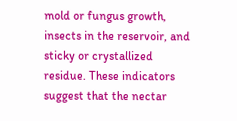mold or fungus growth, insects in the reservoir, and sticky or crystallized residue. These indicators suggest that the nectar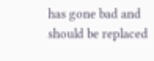has gone bad and should be replaced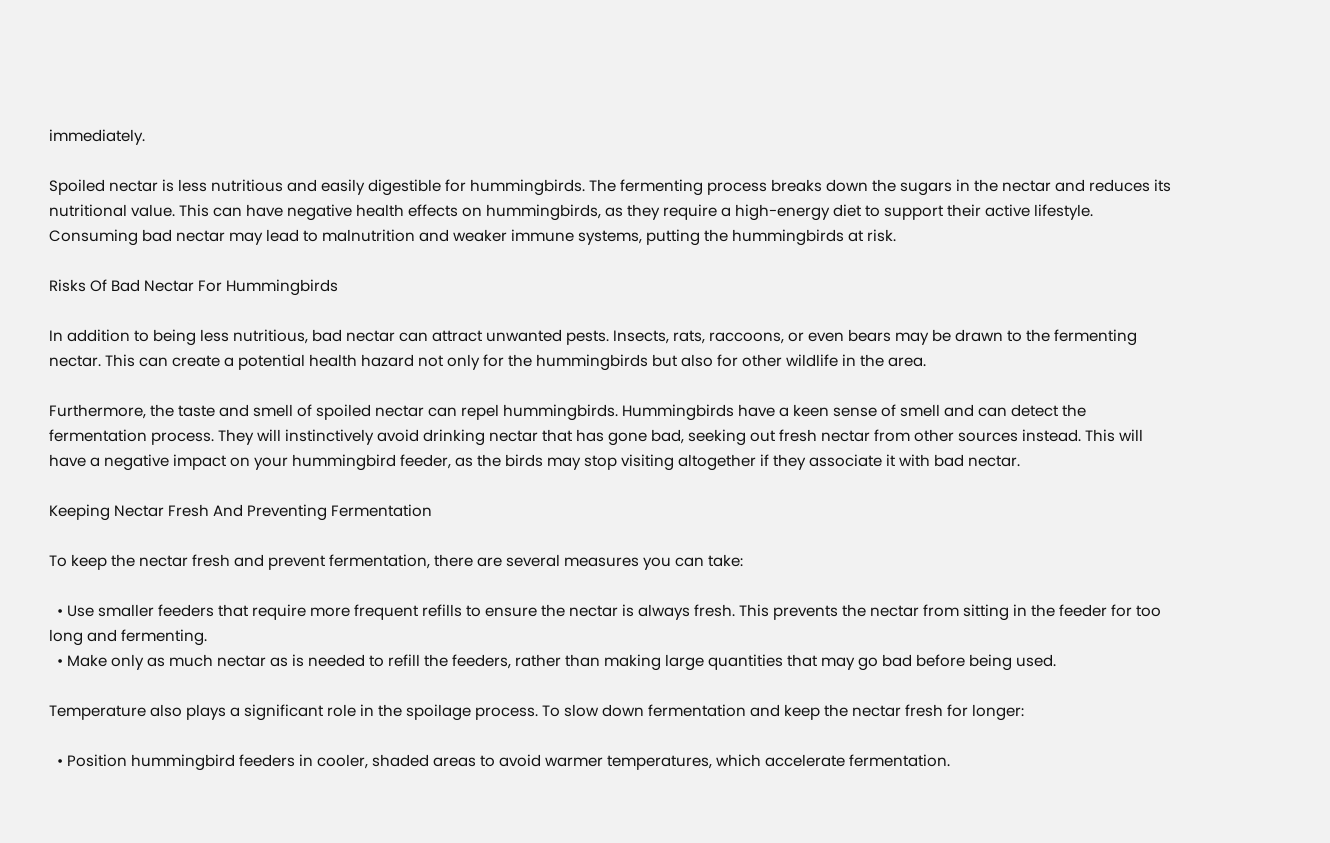immediately.

Spoiled nectar is less nutritious and easily digestible for hummingbirds. The fermenting process breaks down the sugars in the nectar and reduces its nutritional value. This can have negative health effects on hummingbirds, as they require a high-energy diet to support their active lifestyle. Consuming bad nectar may lead to malnutrition and weaker immune systems, putting the hummingbirds at risk.

Risks Of Bad Nectar For Hummingbirds

In addition to being less nutritious, bad nectar can attract unwanted pests. Insects, rats, raccoons, or even bears may be drawn to the fermenting nectar. This can create a potential health hazard not only for the hummingbirds but also for other wildlife in the area.

Furthermore, the taste and smell of spoiled nectar can repel hummingbirds. Hummingbirds have a keen sense of smell and can detect the fermentation process. They will instinctively avoid drinking nectar that has gone bad, seeking out fresh nectar from other sources instead. This will have a negative impact on your hummingbird feeder, as the birds may stop visiting altogether if they associate it with bad nectar.

Keeping Nectar Fresh And Preventing Fermentation

To keep the nectar fresh and prevent fermentation, there are several measures you can take:

  • Use smaller feeders that require more frequent refills to ensure the nectar is always fresh. This prevents the nectar from sitting in the feeder for too long and fermenting.
  • Make only as much nectar as is needed to refill the feeders, rather than making large quantities that may go bad before being used.

Temperature also plays a significant role in the spoilage process. To slow down fermentation and keep the nectar fresh for longer:

  • Position hummingbird feeders in cooler, shaded areas to avoid warmer temperatures, which accelerate fermentation.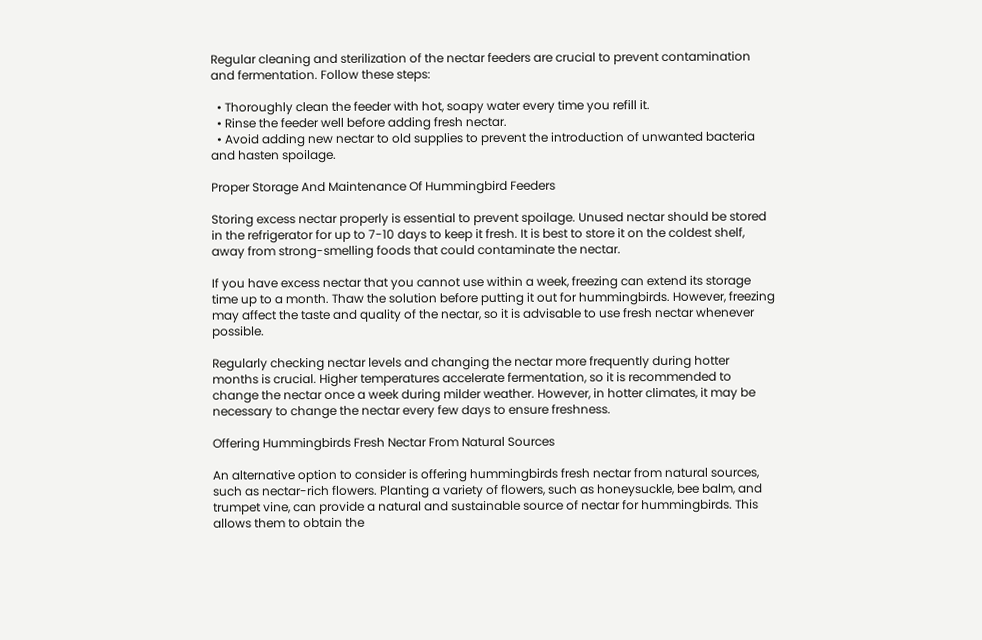Regular cleaning and sterilization of the nectar feeders are crucial to prevent contamination and fermentation. Follow these steps:

  • Thoroughly clean the feeder with hot, soapy water every time you refill it.
  • Rinse the feeder well before adding fresh nectar.
  • Avoid adding new nectar to old supplies to prevent the introduction of unwanted bacteria and hasten spoilage.

Proper Storage And Maintenance Of Hummingbird Feeders

Storing excess nectar properly is essential to prevent spoilage. Unused nectar should be stored in the refrigerator for up to 7-10 days to keep it fresh. It is best to store it on the coldest shelf, away from strong-smelling foods that could contaminate the nectar.

If you have excess nectar that you cannot use within a week, freezing can extend its storage time up to a month. Thaw the solution before putting it out for hummingbirds. However, freezing may affect the taste and quality of the nectar, so it is advisable to use fresh nectar whenever possible.

Regularly checking nectar levels and changing the nectar more frequently during hotter months is crucial. Higher temperatures accelerate fermentation, so it is recommended to change the nectar once a week during milder weather. However, in hotter climates, it may be necessary to change the nectar every few days to ensure freshness.

Offering Hummingbirds Fresh Nectar From Natural Sources

An alternative option to consider is offering hummingbirds fresh nectar from natural sources, such as nectar-rich flowers. Planting a variety of flowers, such as honeysuckle, bee balm, and trumpet vine, can provide a natural and sustainable source of nectar for hummingbirds. This allows them to obtain the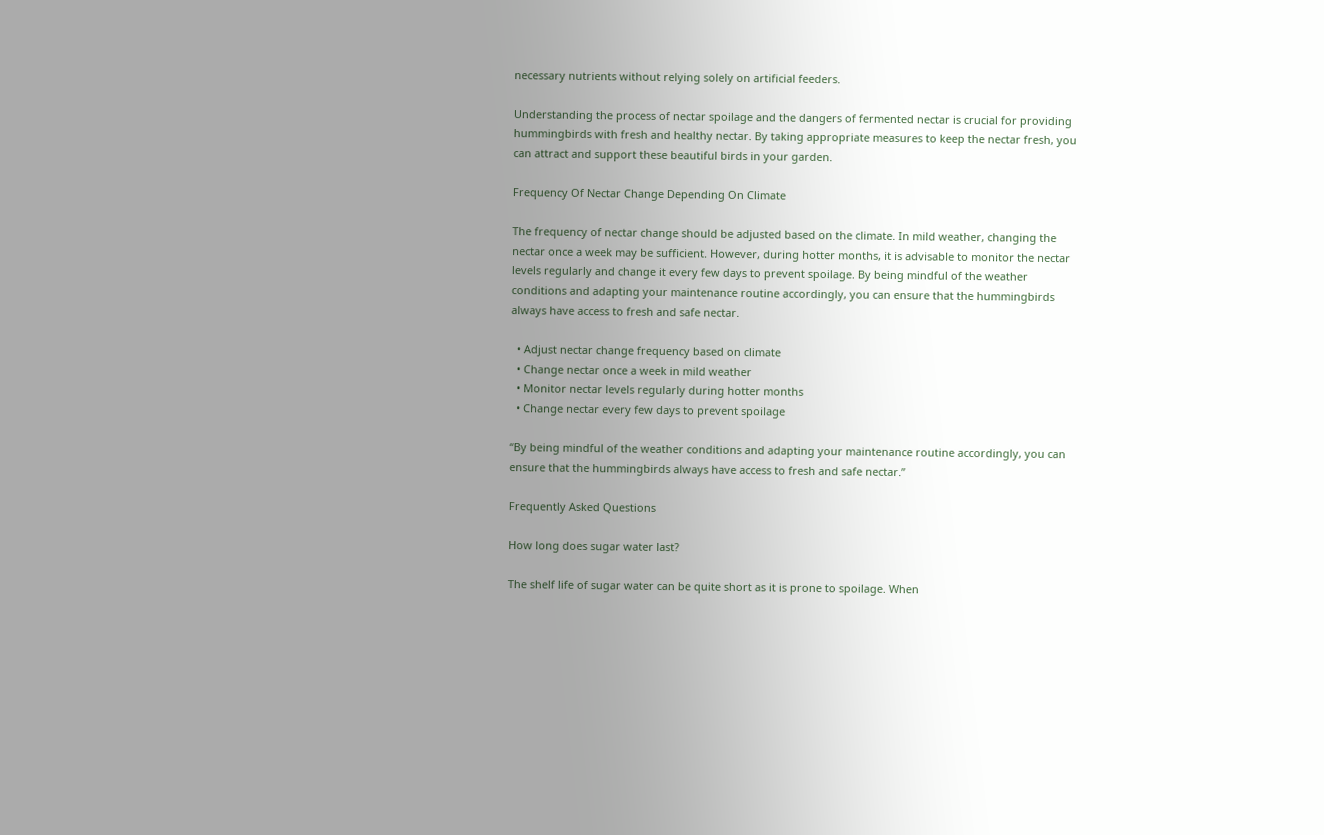necessary nutrients without relying solely on artificial feeders.

Understanding the process of nectar spoilage and the dangers of fermented nectar is crucial for providing hummingbirds with fresh and healthy nectar. By taking appropriate measures to keep the nectar fresh, you can attract and support these beautiful birds in your garden.

Frequency Of Nectar Change Depending On Climate

The frequency of nectar change should be adjusted based on the climate. In mild weather, changing the nectar once a week may be sufficient. However, during hotter months, it is advisable to monitor the nectar levels regularly and change it every few days to prevent spoilage. By being mindful of the weather conditions and adapting your maintenance routine accordingly, you can ensure that the hummingbirds always have access to fresh and safe nectar.

  • Adjust nectar change frequency based on climate
  • Change nectar once a week in mild weather
  • Monitor nectar levels regularly during hotter months
  • Change nectar every few days to prevent spoilage

“By being mindful of the weather conditions and adapting your maintenance routine accordingly, you can ensure that the hummingbirds always have access to fresh and safe nectar.”

Frequently Asked Questions

How long does sugar water last?

The shelf life of sugar water can be quite short as it is prone to spoilage. When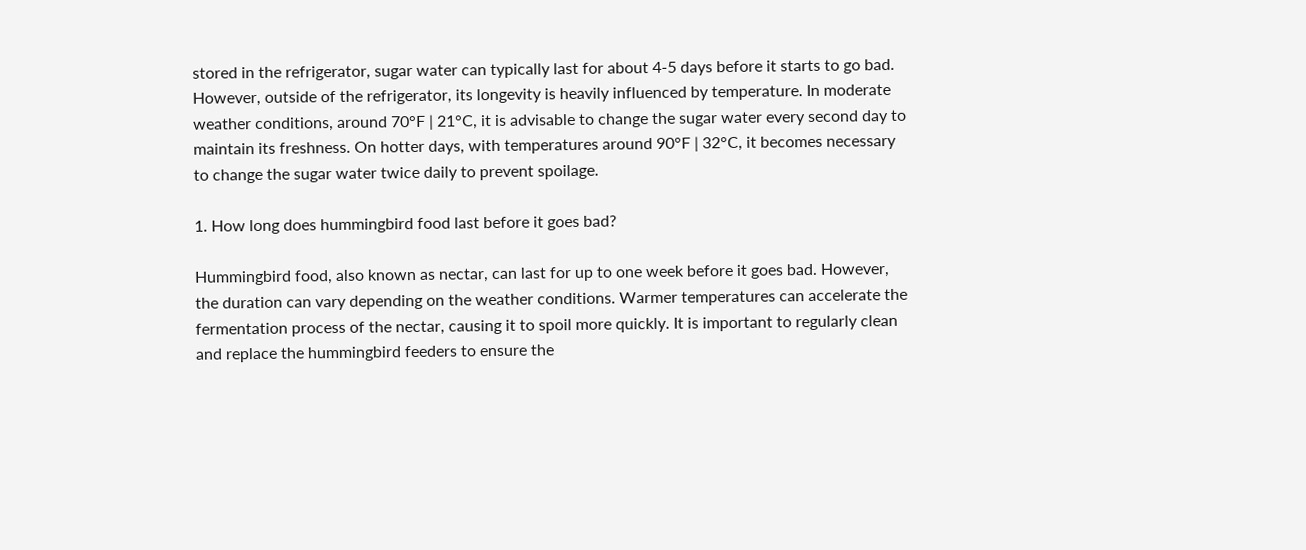stored in the refrigerator, sugar water can typically last for about 4-5 days before it starts to go bad. However, outside of the refrigerator, its longevity is heavily influenced by temperature. In moderate weather conditions, around 70°F | 21°C, it is advisable to change the sugar water every second day to maintain its freshness. On hotter days, with temperatures around 90°F | 32°C, it becomes necessary to change the sugar water twice daily to prevent spoilage.

1. How long does hummingbird food last before it goes bad?

Hummingbird food, also known as nectar, can last for up to one week before it goes bad. However, the duration can vary depending on the weather conditions. Warmer temperatures can accelerate the fermentation process of the nectar, causing it to spoil more quickly. It is important to regularly clean and replace the hummingbird feeders to ensure the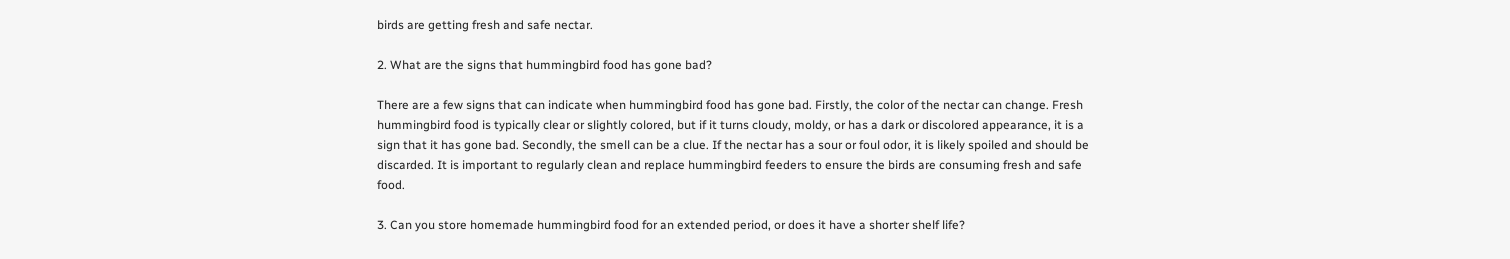birds are getting fresh and safe nectar.

2. What are the signs that hummingbird food has gone bad?

There are a few signs that can indicate when hummingbird food has gone bad. Firstly, the color of the nectar can change. Fresh hummingbird food is typically clear or slightly colored, but if it turns cloudy, moldy, or has a dark or discolored appearance, it is a sign that it has gone bad. Secondly, the smell can be a clue. If the nectar has a sour or foul odor, it is likely spoiled and should be discarded. It is important to regularly clean and replace hummingbird feeders to ensure the birds are consuming fresh and safe food.

3. Can you store homemade hummingbird food for an extended period, or does it have a shorter shelf life?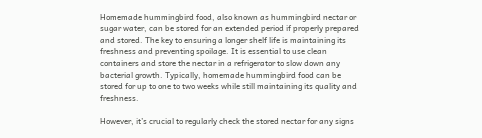Homemade hummingbird food, also known as hummingbird nectar or sugar water, can be stored for an extended period if properly prepared and stored. The key to ensuring a longer shelf life is maintaining its freshness and preventing spoilage. It is essential to use clean containers and store the nectar in a refrigerator to slow down any bacterial growth. Typically, homemade hummingbird food can be stored for up to one to two weeks while still maintaining its quality and freshness.

However, it’s crucial to regularly check the stored nectar for any signs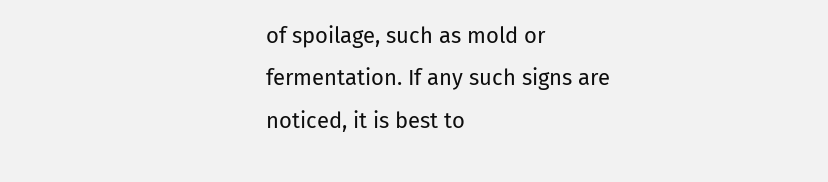of spoilage, such as mold or fermentation. If any such signs are noticed, it is best to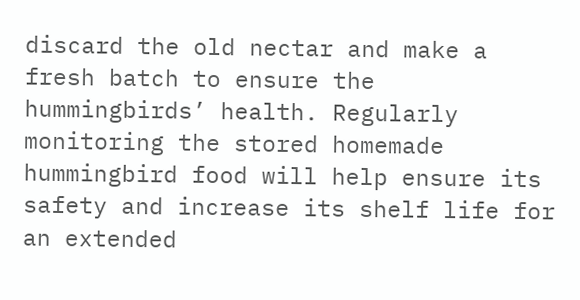discard the old nectar and make a fresh batch to ensure the hummingbirds’ health. Regularly monitoring the stored homemade hummingbird food will help ensure its safety and increase its shelf life for an extended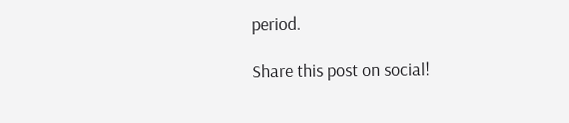period.

Share this post on social!